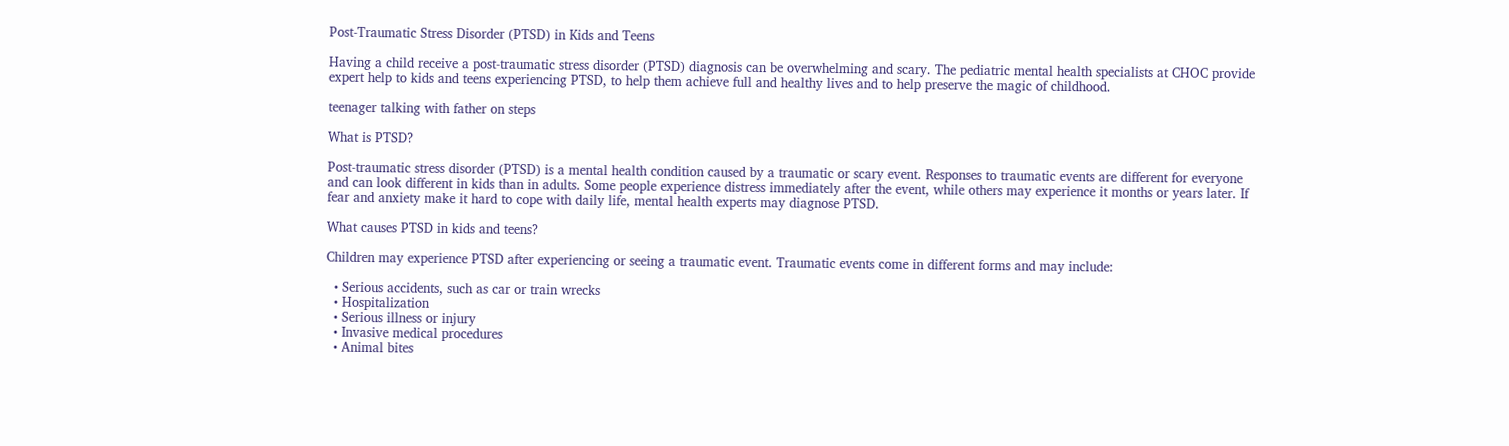Post-Traumatic Stress Disorder (PTSD) in Kids and Teens

Having a child receive a post-traumatic stress disorder (PTSD) diagnosis can be overwhelming and scary. The pediatric mental health specialists at CHOC provide expert help to kids and teens experiencing PTSD, to help them achieve full and healthy lives and to help preserve the magic of childhood.

teenager talking with father on steps

What is PTSD?

Post-traumatic stress disorder (PTSD) is a mental health condition caused by a traumatic or scary event. Responses to traumatic events are different for everyone and can look different in kids than in adults. Some people experience distress immediately after the event, while others may experience it months or years later. If fear and anxiety make it hard to cope with daily life, mental health experts may diagnose PTSD.

What causes PTSD in kids and teens?

Children may experience PTSD after experiencing or seeing a traumatic event. Traumatic events come in different forms and may include:

  • Serious accidents, such as car or train wrecks
  • Hospitalization
  • Serious illness or injury
  • Invasive medical procedures
  • Animal bites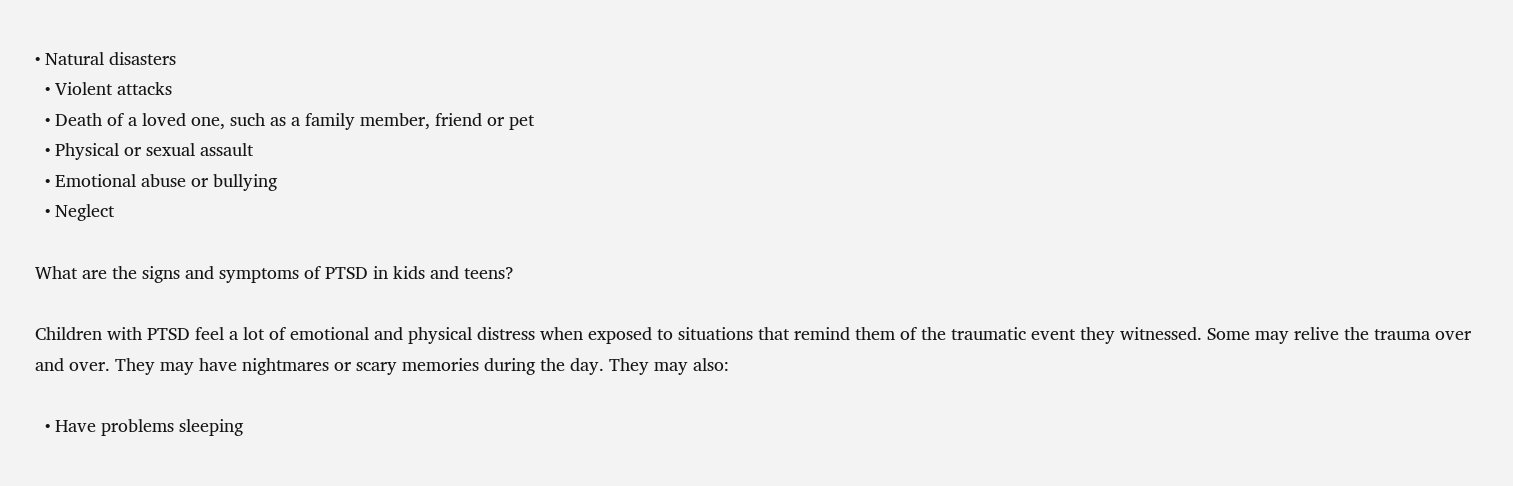• Natural disasters
  • Violent attacks
  • Death of a loved one, such as a family member, friend or pet
  • Physical or sexual assault
  • Emotional abuse or bullying
  • Neglect

What are the signs and symptoms of PTSD in kids and teens?

Children with PTSD feel a lot of emotional and physical distress when exposed to situations that remind them of the traumatic event they witnessed. Some may relive the trauma over and over. They may have nightmares or scary memories during the day. They may also:

  • Have problems sleeping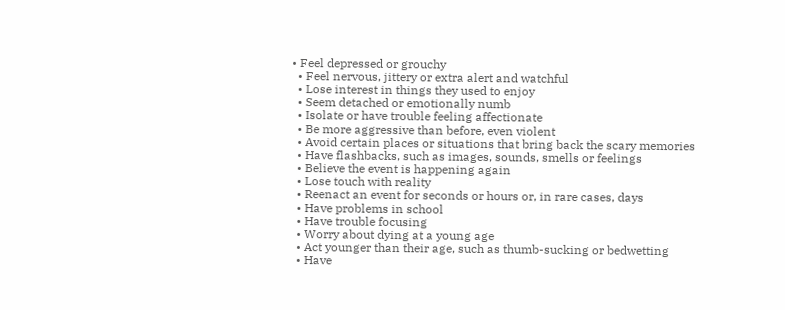• Feel depressed or grouchy
  • Feel nervous, jittery or extra alert and watchful
  • Lose interest in things they used to enjoy
  • Seem detached or emotionally numb
  • Isolate or have trouble feeling affectionate
  • Be more aggressive than before, even violent
  • Avoid certain places or situations that bring back the scary memories
  • Have flashbacks, such as images, sounds, smells or feelings
  • Believe the event is happening again
  • Lose touch with reality
  • Reenact an event for seconds or hours or, in rare cases, days
  • Have problems in school
  • Have trouble focusing
  • Worry about dying at a young age
  • Act younger than their age, such as thumb-sucking or bedwetting
  • Have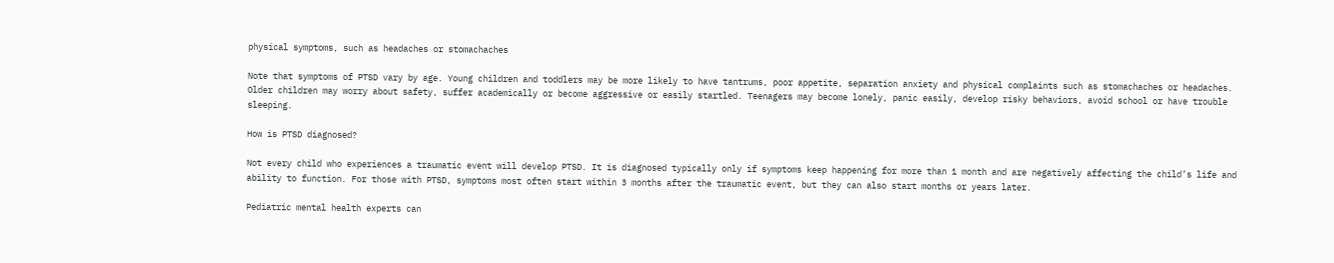physical symptoms, such as headaches or stomachaches

Note that symptoms of PTSD vary by age. Young children and toddlers may be more likely to have tantrums, poor appetite, separation anxiety and physical complaints such as stomachaches or headaches. Older children may worry about safety, suffer academically or become aggressive or easily startled. Teenagers may become lonely, panic easily, develop risky behaviors, avoid school or have trouble sleeping.

How is PTSD diagnosed?

Not every child who experiences a traumatic event will develop PTSD. It is diagnosed typically only if symptoms keep happening for more than 1 month and are negatively affecting the child’s life and ability to function. For those with PTSD, symptoms most often start within 3 months after the traumatic event, but they can also start months or years later.

Pediatric mental health experts can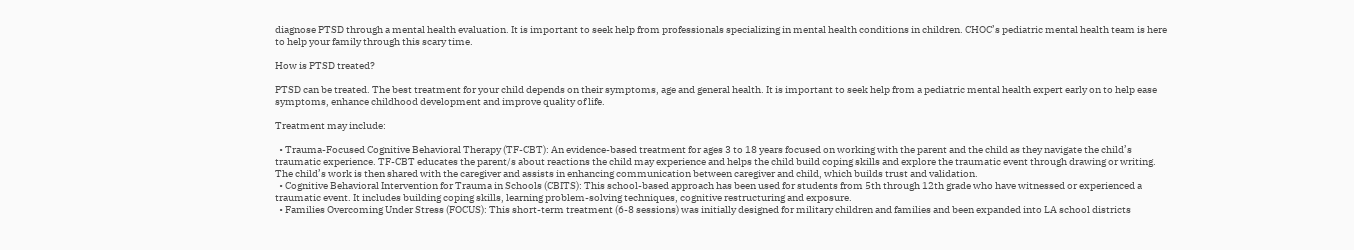diagnose PTSD through a mental health evaluation. It is important to seek help from professionals specializing in mental health conditions in children. CHOC’s pediatric mental health team is here to help your family through this scary time.

How is PTSD treated?

PTSD can be treated. The best treatment for your child depends on their symptoms, age and general health. It is important to seek help from a pediatric mental health expert early on to help ease symptoms, enhance childhood development and improve quality of life.

Treatment may include:

  • Trauma-Focused Cognitive Behavioral Therapy (TF-CBT): An evidence-based treatment for ages 3 to 18 years focused on working with the parent and the child as they navigate the child’s traumatic experience. TF-CBT educates the parent/s about reactions the child may experience and helps the child build coping skills and explore the traumatic event through drawing or writing. The child’s work is then shared with the caregiver and assists in enhancing communication between caregiver and child, which builds trust and validation.
  • Cognitive Behavioral Intervention for Trauma in Schools (CBITS): This school-based approach has been used for students from 5th through 12th grade who have witnessed or experienced a traumatic event. It includes building coping skills, learning problem-solving techniques, cognitive restructuring and exposure.
  • Families Overcoming Under Stress (FOCUS): This short-term treatment (6-8 sessions) was initially designed for military children and families and been expanded into LA school districts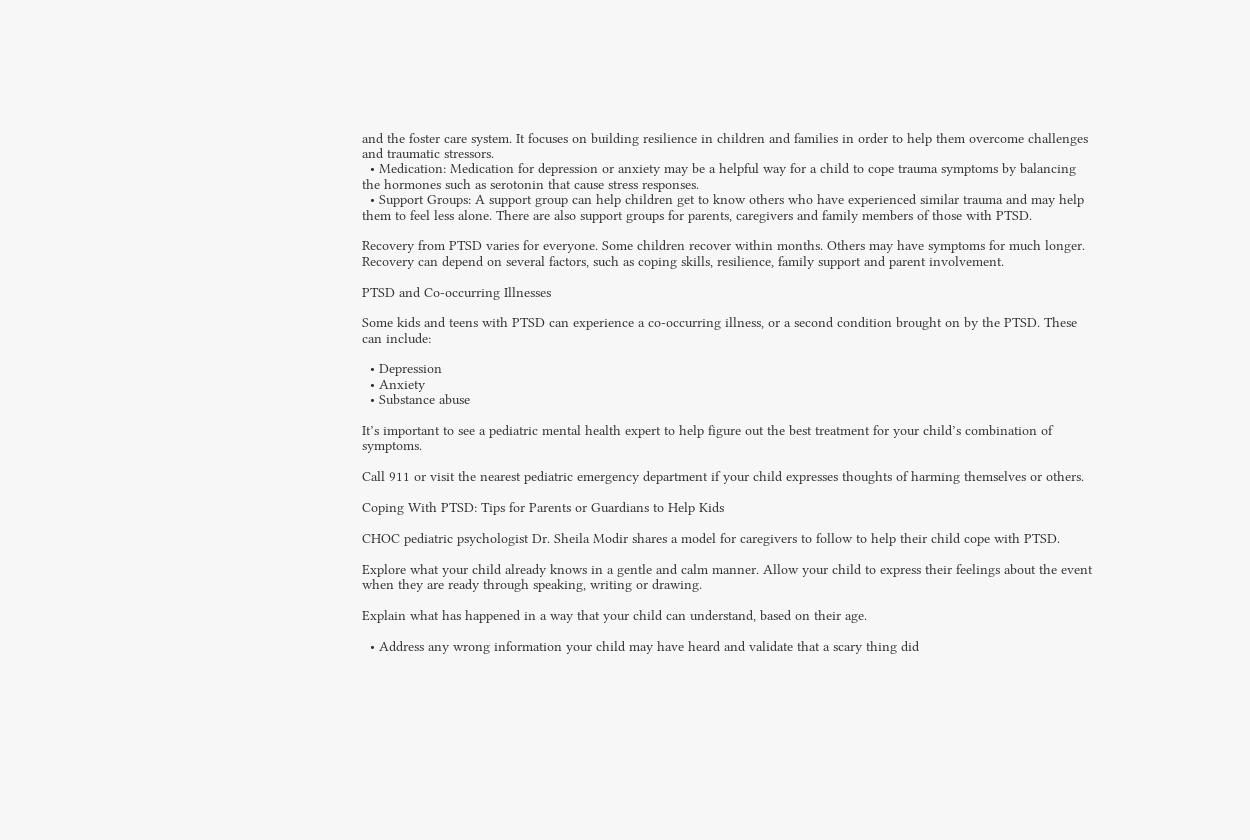and the foster care system. It focuses on building resilience in children and families in order to help them overcome challenges and traumatic stressors.
  • Medication: Medication for depression or anxiety may be a helpful way for a child to cope trauma symptoms by balancing the hormones such as serotonin that cause stress responses.
  • Support Groups: A support group can help children get to know others who have experienced similar trauma and may help them to feel less alone. There are also support groups for parents, caregivers and family members of those with PTSD.

Recovery from PTSD varies for everyone. Some children recover within months. Others may have symptoms for much longer. Recovery can depend on several factors, such as coping skills, resilience, family support and parent involvement.

PTSD and Co-occurring Illnesses

Some kids and teens with PTSD can experience a co-occurring illness, or a second condition brought on by the PTSD. These can include:

  • Depression
  • Anxiety
  • Substance abuse

It’s important to see a pediatric mental health expert to help figure out the best treatment for your child’s combination of symptoms.

Call 911 or visit the nearest pediatric emergency department if your child expresses thoughts of harming themselves or others.

Coping With PTSD: Tips for Parents or Guardians to Help Kids

CHOC pediatric psychologist Dr. Sheila Modir shares a model for caregivers to follow to help their child cope with PTSD.

Explore what your child already knows in a gentle and calm manner. Allow your child to express their feelings about the event when they are ready through speaking, writing or drawing.

Explain what has happened in a way that your child can understand, based on their age.

  • Address any wrong information your child may have heard and validate that a scary thing did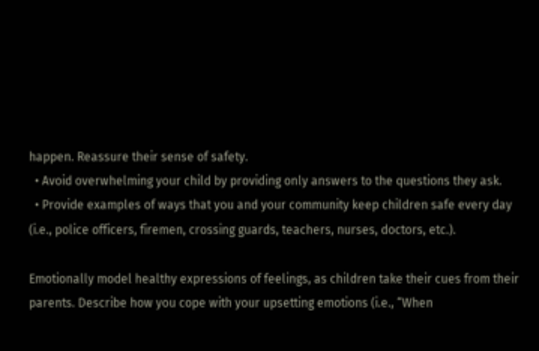happen. Reassure their sense of safety.
  • Avoid overwhelming your child by providing only answers to the questions they ask.
  • Provide examples of ways that you and your community keep children safe every day (i.e., police officers, firemen, crossing guards, teachers, nurses, doctors, etc.).

Emotionally model healthy expressions of feelings, as children take their cues from their parents. Describe how you cope with your upsetting emotions (i.e., “When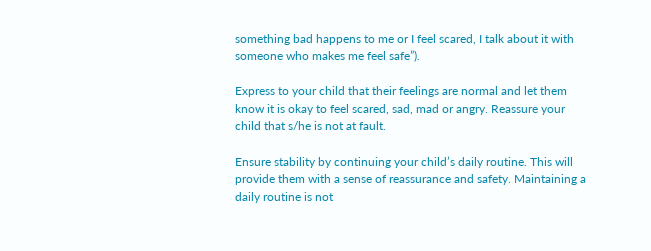something bad happens to me or I feel scared, I talk about it with someone who makes me feel safe”).

Express to your child that their feelings are normal and let them know it is okay to feel scared, sad, mad or angry. Reassure your child that s/he is not at fault.

Ensure stability by continuing your child’s daily routine. This will provide them with a sense of reassurance and safety. Maintaining a daily routine is not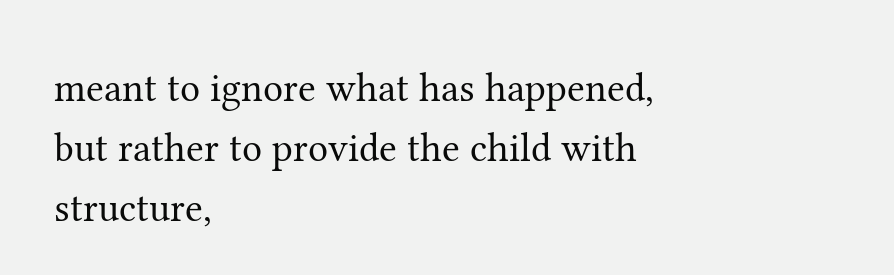meant to ignore what has happened, but rather to provide the child with structure,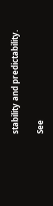stability and predictability.

See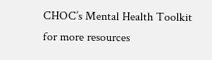CHOC’s Mental Health Toolkit for more resources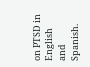on PTSD in English and Spanish.